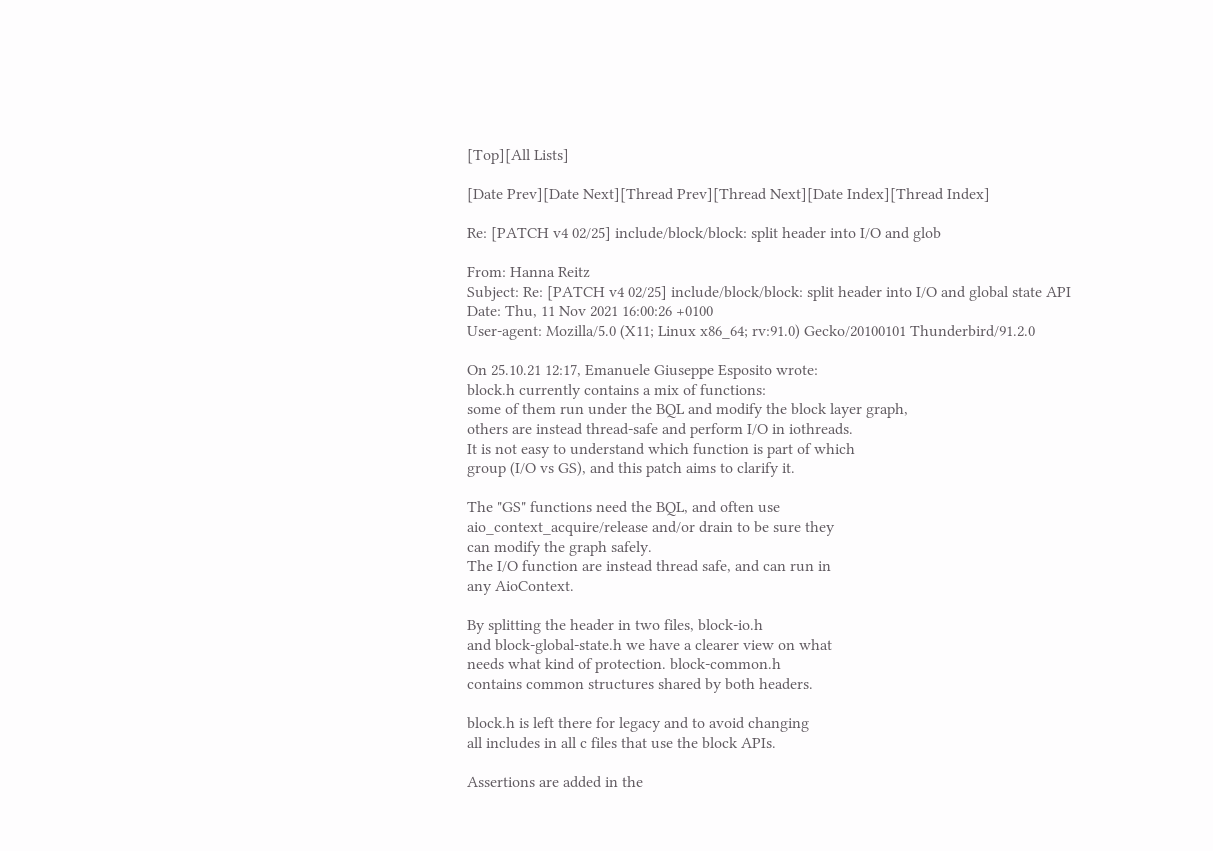[Top][All Lists]

[Date Prev][Date Next][Thread Prev][Thread Next][Date Index][Thread Index]

Re: [PATCH v4 02/25] include/block/block: split header into I/O and glob

From: Hanna Reitz
Subject: Re: [PATCH v4 02/25] include/block/block: split header into I/O and global state API
Date: Thu, 11 Nov 2021 16:00:26 +0100
User-agent: Mozilla/5.0 (X11; Linux x86_64; rv:91.0) Gecko/20100101 Thunderbird/91.2.0

On 25.10.21 12:17, Emanuele Giuseppe Esposito wrote:
block.h currently contains a mix of functions:
some of them run under the BQL and modify the block layer graph,
others are instead thread-safe and perform I/O in iothreads.
It is not easy to understand which function is part of which
group (I/O vs GS), and this patch aims to clarify it.

The "GS" functions need the BQL, and often use
aio_context_acquire/release and/or drain to be sure they
can modify the graph safely.
The I/O function are instead thread safe, and can run in
any AioContext.

By splitting the header in two files, block-io.h
and block-global-state.h we have a clearer view on what
needs what kind of protection. block-common.h
contains common structures shared by both headers.

block.h is left there for legacy and to avoid changing
all includes in all c files that use the block APIs.

Assertions are added in the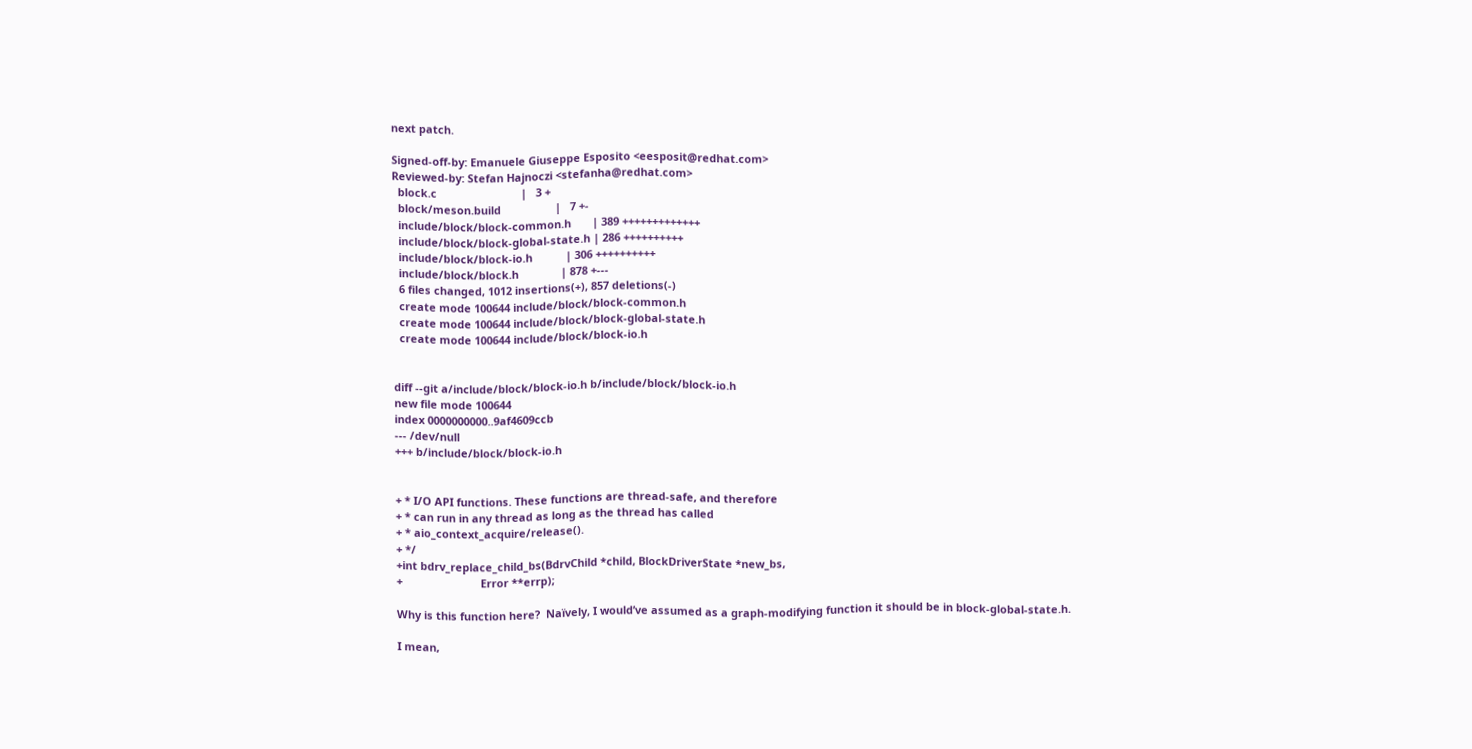next patch.

Signed-off-by: Emanuele Giuseppe Esposito <eesposit@redhat.com>
Reviewed-by: Stefan Hajnoczi <stefanha@redhat.com>
  block.c                            |   3 +
  block/meson.build                  |   7 +-
  include/block/block-common.h       | 389 +++++++++++++
  include/block/block-global-state.h | 286 ++++++++++
  include/block/block-io.h           | 306 ++++++++++
  include/block/block.h              | 878 +---
  6 files changed, 1012 insertions(+), 857 deletions(-)
  create mode 100644 include/block/block-common.h
  create mode 100644 include/block/block-global-state.h
  create mode 100644 include/block/block-io.h


diff --git a/include/block/block-io.h b/include/block/block-io.h
new file mode 100644
index 0000000000..9af4609ccb
--- /dev/null
+++ b/include/block/block-io.h


+ * I/O API functions. These functions are thread-safe, and therefore
+ * can run in any thread as long as the thread has called
+ * aio_context_acquire/release().
+ */
+int bdrv_replace_child_bs(BdrvChild *child, BlockDriverState *new_bs,
+                          Error **errp);

Why is this function here?  Naïvely, I would’ve assumed as a graph-modifying function it should be in block-global-state.h.

I mean,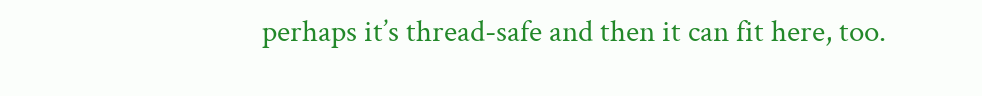perhaps it’s thread-safe and then it can fit here, too.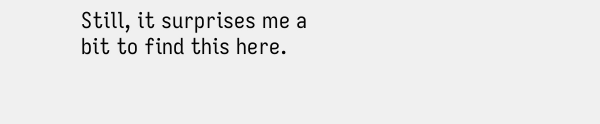Still, it surprises me a bit to find this here.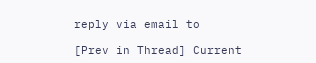reply via email to

[Prev in Thread] Current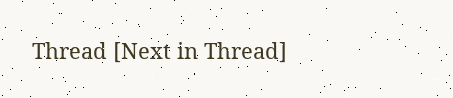Thread [Next in Thread]